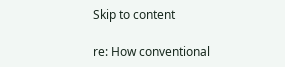Skip to content

re: How conventional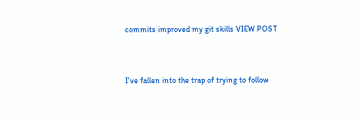commits improved my git skills VIEW POST


I've fallen into the trap of trying to follow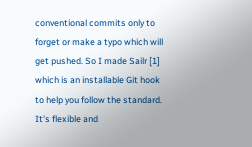conventional commits only to forget or make a typo which will get pushed. So I made Sailr [1] which is an installable Git hook to help you follow the standard. It's flexible and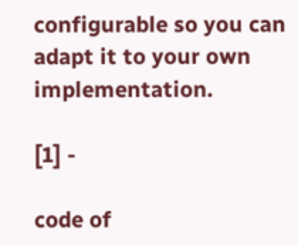configurable so you can adapt it to your own implementation.

[1] -

code of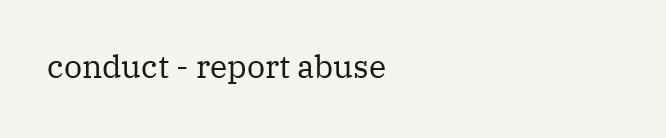conduct - report abuse